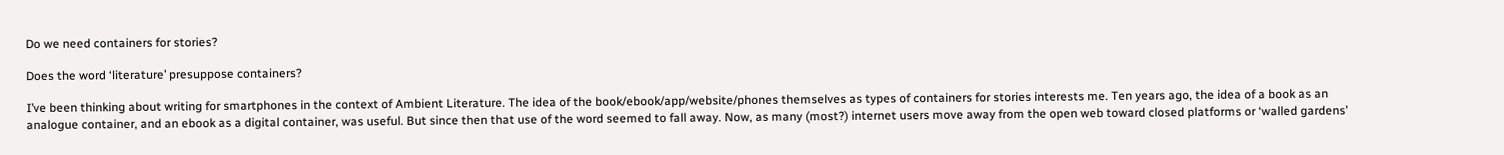Do we need containers for stories?

Does the word ‘literature’ presuppose containers?

I’ve been thinking about writing for smartphones in the context of Ambient Literature. The idea of the book/ebook/app/website/phones themselves as types of containers for stories interests me. Ten years ago, the idea of a book as an analogue container, and an ebook as a digital container, was useful. But since then that use of the word seemed to fall away. Now, as many (most?) internet users move away from the open web toward closed platforms or ‘walled gardens’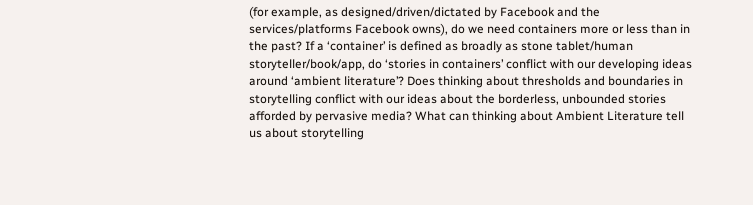(for example, as designed/driven/dictated by Facebook and the services/platforms Facebook owns), do we need containers more or less than in the past? If a ‘container’ is defined as broadly as stone tablet/human storyteller/book/app, do ‘stories in containers’ conflict with our developing ideas around ‘ambient literature’? Does thinking about thresholds and boundaries in storytelling conflict with our ideas about the borderless, unbounded stories afforded by pervasive media? What can thinking about Ambient Literature tell us about storytelling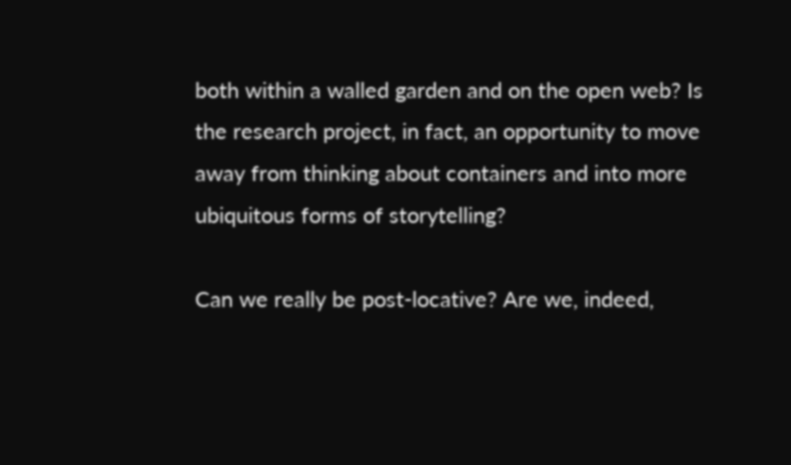both within a walled garden and on the open web? Is the research project, in fact, an opportunity to move away from thinking about containers and into more ubiquitous forms of storytelling?

Can we really be post-locative? Are we, indeed,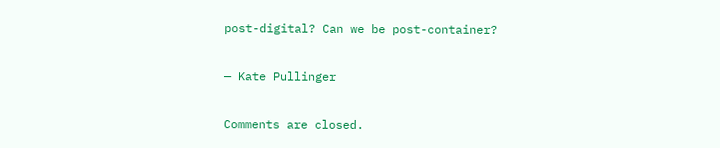post-digital? Can we be post-container?

— Kate Pullinger

Comments are closed.